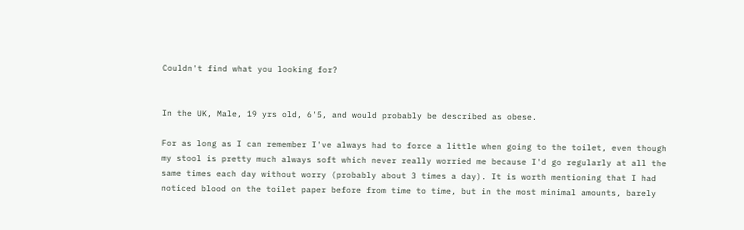Couldn't find what you looking for?


In the UK, Male, 19 yrs old, 6'5, and would probably be described as obese.

For as long as I can remember I've always had to force a little when going to the toilet, even though my stool is pretty much always soft which never really worried me because I'd go regularly at all the same times each day without worry (probably about 3 times a day). It is worth mentioning that I had noticed blood on the toilet paper before from time to time, but in the most minimal amounts, barely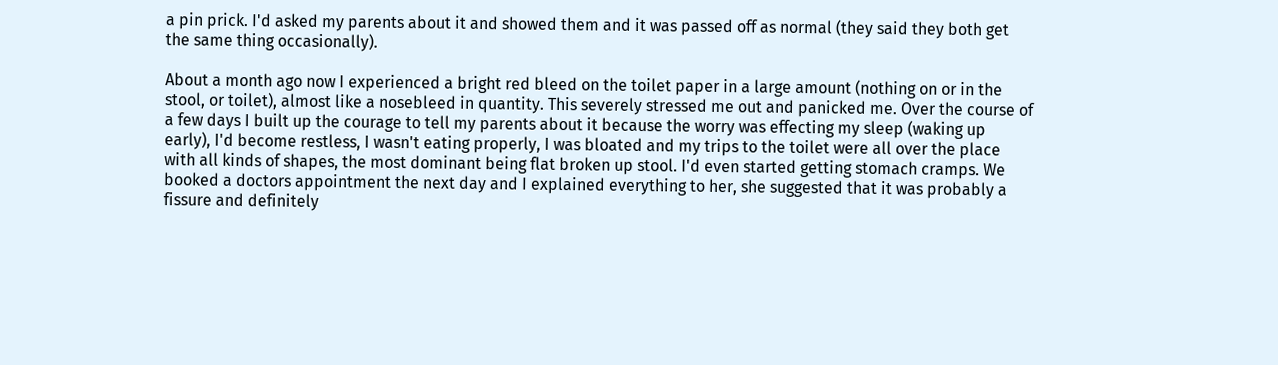a pin prick. I'd asked my parents about it and showed them and it was passed off as normal (they said they both get the same thing occasionally).

About a month ago now I experienced a bright red bleed on the toilet paper in a large amount (nothing on or in the stool, or toilet), almost like a nosebleed in quantity. This severely stressed me out and panicked me. Over the course of a few days I built up the courage to tell my parents about it because the worry was effecting my sleep (waking up early), I'd become restless, I wasn't eating properly, I was bloated and my trips to the toilet were all over the place with all kinds of shapes, the most dominant being flat broken up stool. I'd even started getting stomach cramps. We booked a doctors appointment the next day and I explained everything to her, she suggested that it was probably a fissure and definitely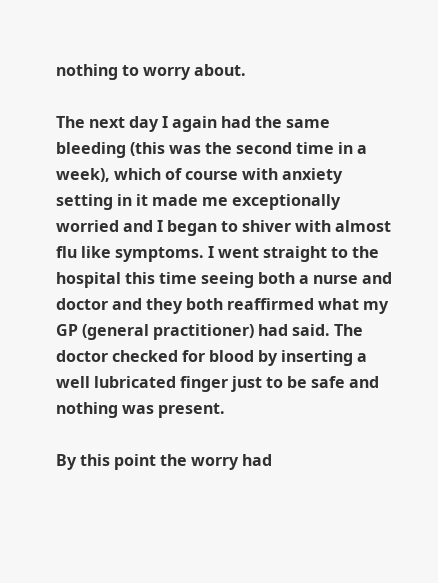nothing to worry about.

The next day I again had the same bleeding (this was the second time in a week), which of course with anxiety setting in it made me exceptionally worried and I began to shiver with almost flu like symptoms. I went straight to the hospital this time seeing both a nurse and doctor and they both reaffirmed what my GP (general practitioner) had said. The doctor checked for blood by inserting a well lubricated finger just to be safe and nothing was present.

By this point the worry had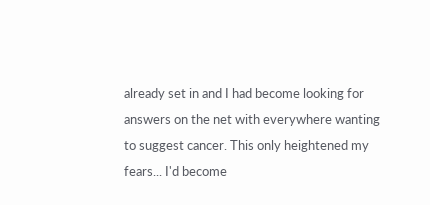already set in and I had become looking for answers on the net with everywhere wanting to suggest cancer. This only heightened my fears... I'd become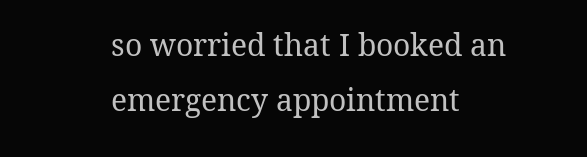so worried that I booked an emergency appointment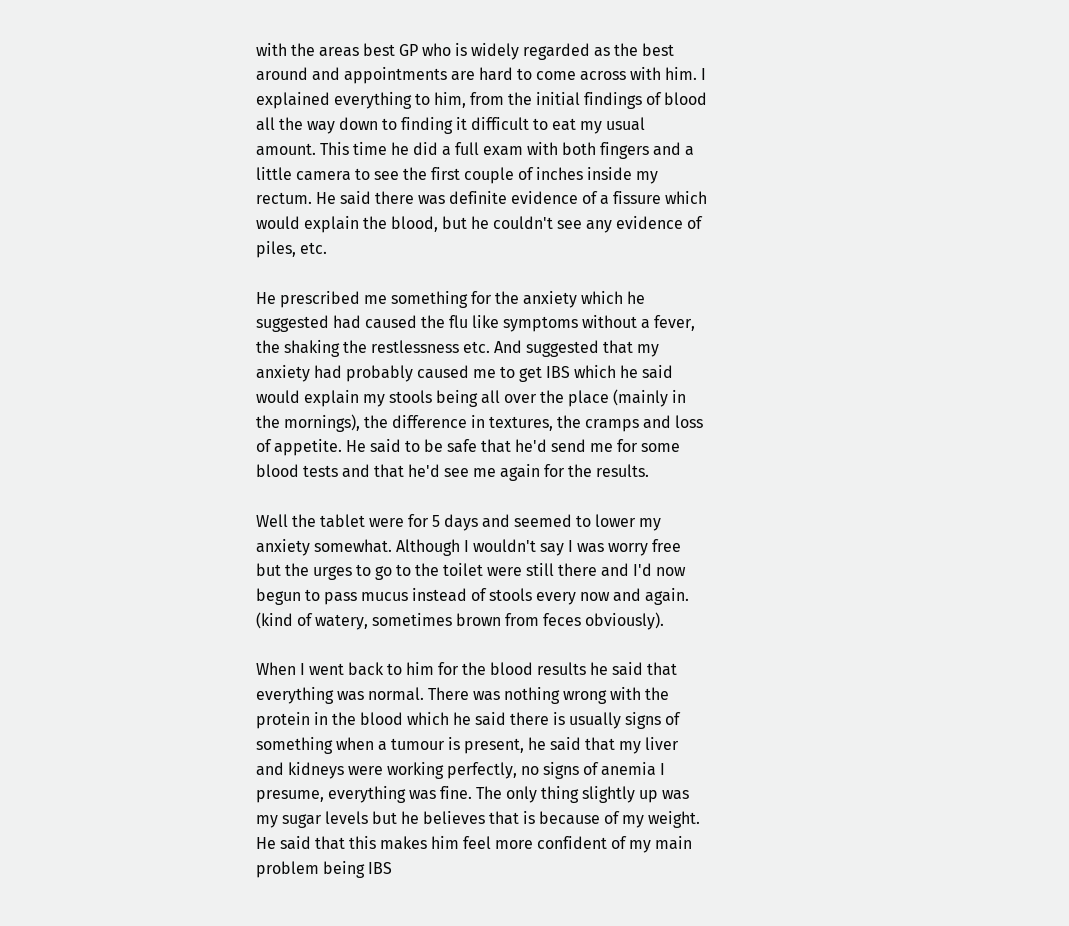with the areas best GP who is widely regarded as the best around and appointments are hard to come across with him. I explained everything to him, from the initial findings of blood all the way down to finding it difficult to eat my usual amount. This time he did a full exam with both fingers and a little camera to see the first couple of inches inside my rectum. He said there was definite evidence of a fissure which would explain the blood, but he couldn't see any evidence of piles, etc.

He prescribed me something for the anxiety which he suggested had caused the flu like symptoms without a fever, the shaking the restlessness etc. And suggested that my anxiety had probably caused me to get IBS which he said would explain my stools being all over the place (mainly in the mornings), the difference in textures, the cramps and loss of appetite. He said to be safe that he'd send me for some blood tests and that he'd see me again for the results.

Well the tablet were for 5 days and seemed to lower my anxiety somewhat. Although I wouldn't say I was worry free but the urges to go to the toilet were still there and I'd now begun to pass mucus instead of stools every now and again. (kind of watery, sometimes brown from feces obviously).

When I went back to him for the blood results he said that everything was normal. There was nothing wrong with the protein in the blood which he said there is usually signs of something when a tumour is present, he said that my liver and kidneys were working perfectly, no signs of anemia I presume, everything was fine. The only thing slightly up was my sugar levels but he believes that is because of my weight. He said that this makes him feel more confident of my main problem being IBS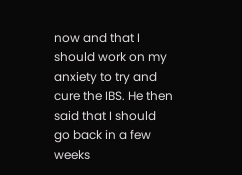now and that I should work on my anxiety to try and cure the IBS. He then said that I should go back in a few weeks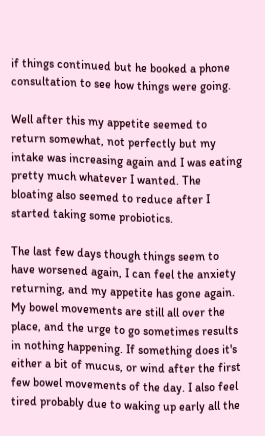if things continued but he booked a phone consultation to see how things were going.

Well after this my appetite seemed to return somewhat, not perfectly but my intake was increasing again and I was eating pretty much whatever I wanted. The bloating also seemed to reduce after I started taking some probiotics.

The last few days though things seem to have worsened again, I can feel the anxiety returning, and my appetite has gone again. My bowel movements are still all over the place, and the urge to go sometimes results in nothing happening. If something does it's either a bit of mucus, or wind after the first few bowel movements of the day. I also feel tired probably due to waking up early all the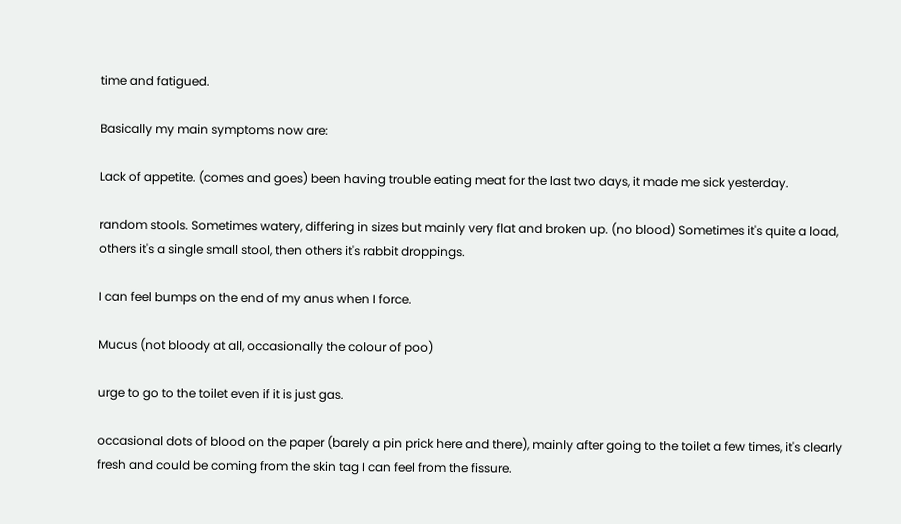time and fatigued.

Basically my main symptoms now are:

Lack of appetite. (comes and goes) been having trouble eating meat for the last two days, it made me sick yesterday.

random stools. Sometimes watery, differing in sizes but mainly very flat and broken up. (no blood) Sometimes it's quite a load, others it's a single small stool, then others it's rabbit droppings.

I can feel bumps on the end of my anus when I force.

Mucus (not bloody at all, occasionally the colour of poo)

urge to go to the toilet even if it is just gas.

occasional dots of blood on the paper (barely a pin prick here and there), mainly after going to the toilet a few times, it's clearly fresh and could be coming from the skin tag I can feel from the fissure.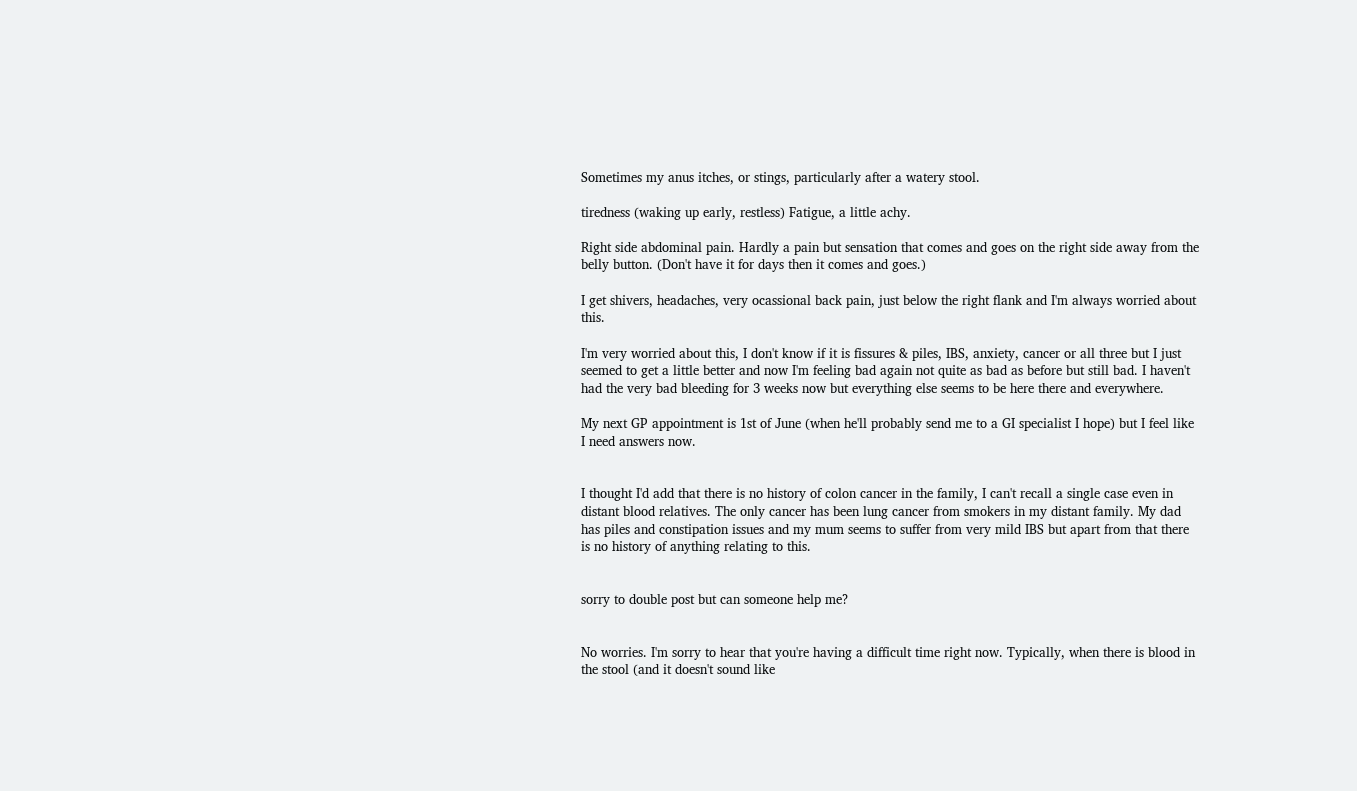Sometimes my anus itches, or stings, particularly after a watery stool.

tiredness (waking up early, restless) Fatigue, a little achy.

Right side abdominal pain. Hardly a pain but sensation that comes and goes on the right side away from the belly button. (Don't have it for days then it comes and goes.)

I get shivers, headaches, very ocassional back pain, just below the right flank and I'm always worried about this.

I'm very worried about this, I don't know if it is fissures & piles, IBS, anxiety, cancer or all three but I just seemed to get a little better and now I'm feeling bad again not quite as bad as before but still bad. I haven't had the very bad bleeding for 3 weeks now but everything else seems to be here there and everywhere.

My next GP appointment is 1st of June (when he'll probably send me to a GI specialist I hope) but I feel like I need answers now.


I thought I'd add that there is no history of colon cancer in the family, I can't recall a single case even in distant blood relatives. The only cancer has been lung cancer from smokers in my distant family. My dad has piles and constipation issues and my mum seems to suffer from very mild IBS but apart from that there is no history of anything relating to this.


sorry to double post but can someone help me?


No worries. I'm sorry to hear that you're having a difficult time right now. Typically, when there is blood in the stool (and it doesn't sound like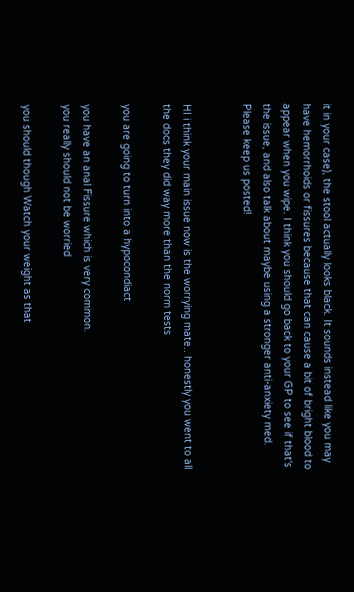it in your case), the stool actually looks black. It sounds instead like you may have hemorrhoids or fissures because that can cause a bit of bright blood to appear when you wipe. I think you should go back to your GP to see if that's the issue, and also talk about maybe using a stronger anti-anxiety med. Please keep us posted!


HI i think your main issue now is the worrying mate.. honestly you went to all the docs they did way more than the norm tests

you are going to turn into a hypocondiact

you have an anal Fissure which is very common.
you really should not be worried

you should though Watch your weight as that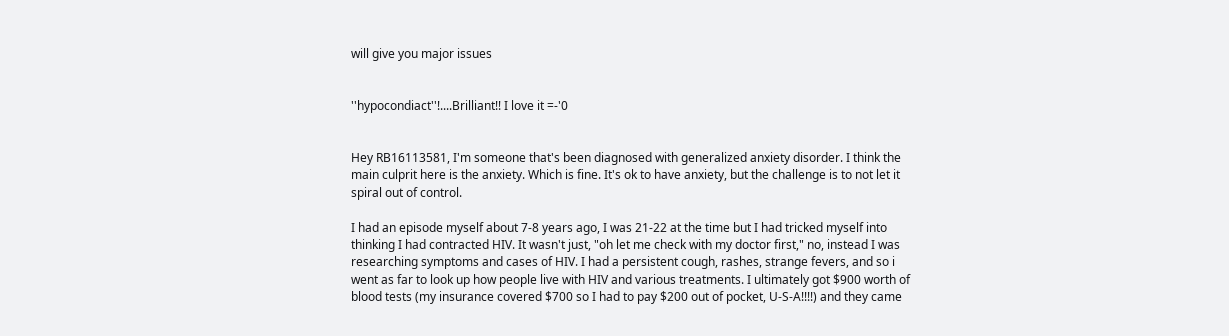will give you major issues


''hypocondiact''!....Brilliant!! I love it =-'0


Hey RB16113581, I'm someone that's been diagnosed with generalized anxiety disorder. I think the main culprit here is the anxiety. Which is fine. It's ok to have anxiety, but the challenge is to not let it spiral out of control.

I had an episode myself about 7-8 years ago, I was 21-22 at the time but I had tricked myself into thinking I had contracted HIV. It wasn't just, "oh let me check with my doctor first," no, instead I was researching symptoms and cases of HIV. I had a persistent cough, rashes, strange fevers, and so i went as far to look up how people live with HIV and various treatments. I ultimately got $900 worth of blood tests (my insurance covered $700 so I had to pay $200 out of pocket, U-S-A!!!!) and they came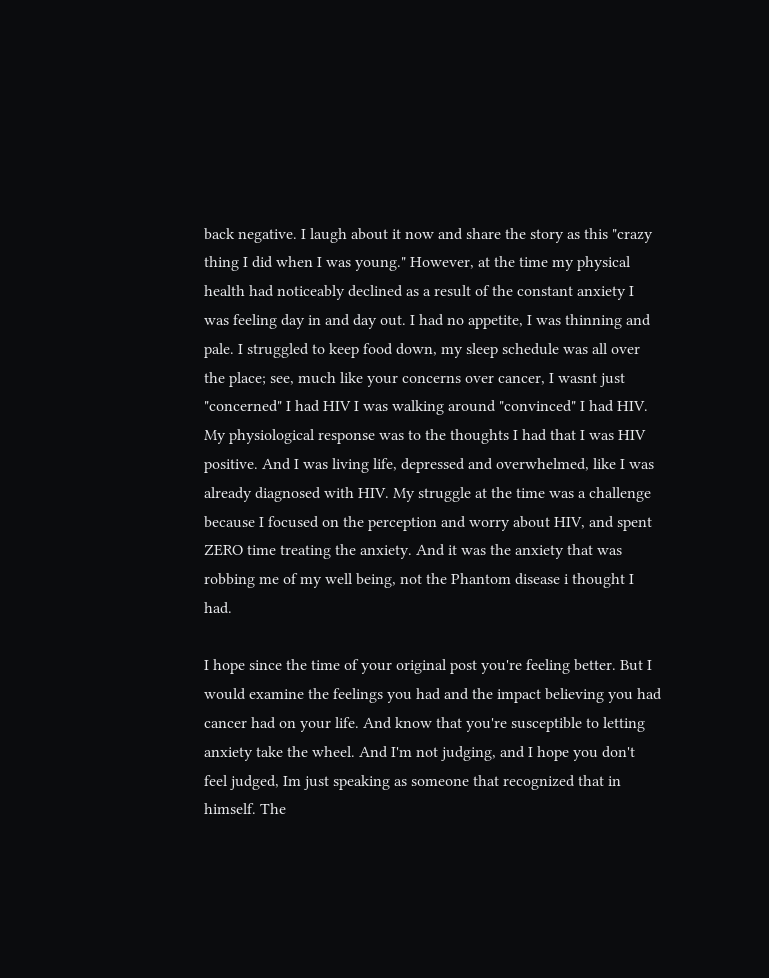back negative. I laugh about it now and share the story as this "crazy thing I did when I was young." However, at the time my physical health had noticeably declined as a result of the constant anxiety I was feeling day in and day out. I had no appetite, I was thinning and pale. I struggled to keep food down, my sleep schedule was all over the place; see, much like your concerns over cancer, I wasnt just "concerned" I had HIV I was walking around "convinced" I had HIV. My physiological response was to the thoughts I had that I was HIV positive. And I was living life, depressed and overwhelmed, like I was already diagnosed with HIV. My struggle at the time was a challenge because I focused on the perception and worry about HIV, and spent ZERO time treating the anxiety. And it was the anxiety that was robbing me of my well being, not the Phantom disease i thought I had.

I hope since the time of your original post you're feeling better. But I would examine the feelings you had and the impact believing you had cancer had on your life. And know that you're susceptible to letting anxiety take the wheel. And I'm not judging, and I hope you don't feel judged, Im just speaking as someone that recognized that in himself. The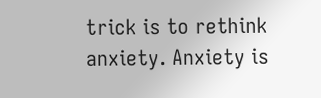trick is to rethink anxiety. Anxiety is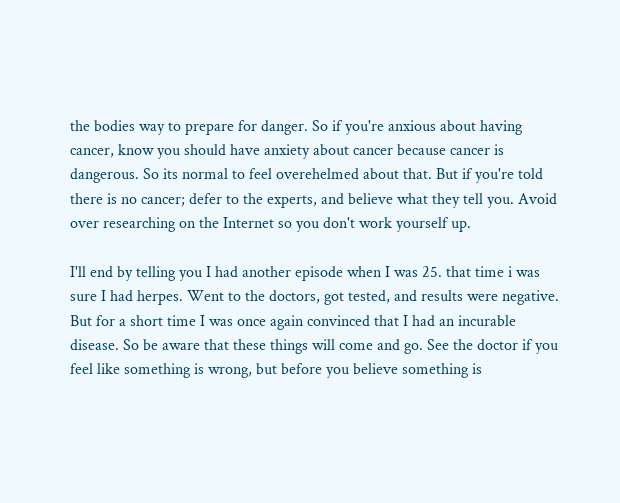the bodies way to prepare for danger. So if you're anxious about having cancer, know you should have anxiety about cancer because cancer is dangerous. So its normal to feel overehelmed about that. But if you're told there is no cancer; defer to the experts, and believe what they tell you. Avoid over researching on the Internet so you don't work yourself up.

I'll end by telling you I had another episode when I was 25. that time i was sure I had herpes. Went to the doctors, got tested, and results were negative. But for a short time I was once again convinced that I had an incurable disease. So be aware that these things will come and go. See the doctor if you feel like something is wrong, but before you believe something is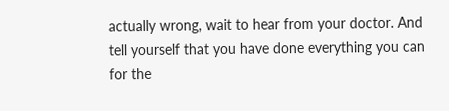actually wrong, wait to hear from your doctor. And tell yourself that you have done everything you can for the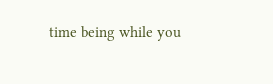time being while you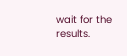wait for the results.